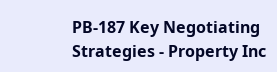PB-187 Key Negotiating Strategies - Property Inc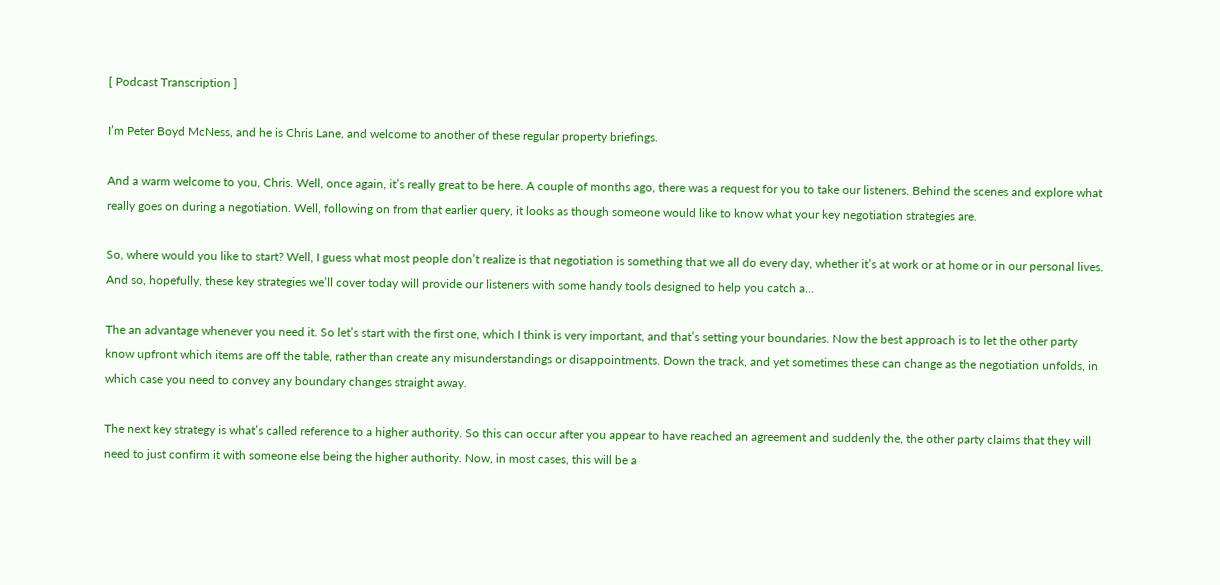[ Podcast Transcription ]

I’m Peter Boyd McNess, and he is Chris Lane, and welcome to another of these regular property briefings.

And a warm welcome to you, Chris. Well, once again, it’s really great to be here. A couple of months ago, there was a request for you to take our listeners. Behind the scenes and explore what really goes on during a negotiation. Well, following on from that earlier query, it looks as though someone would like to know what your key negotiation strategies are.

So, where would you like to start? Well, I guess what most people don’t realize is that negotiation is something that we all do every day, whether it’s at work or at home or in our personal lives. And so, hopefully, these key strategies we’ll cover today will provide our listeners with some handy tools designed to help you catch a…

The an advantage whenever you need it. So let’s start with the first one, which I think is very important, and that’s setting your boundaries. Now the best approach is to let the other party know upfront which items are off the table, rather than create any misunderstandings or disappointments. Down the track, and yet sometimes these can change as the negotiation unfolds, in which case you need to convey any boundary changes straight away.

The next key strategy is what’s called reference to a higher authority. So this can occur after you appear to have reached an agreement and suddenly the, the other party claims that they will need to just confirm it with someone else being the higher authority. Now, in most cases, this will be a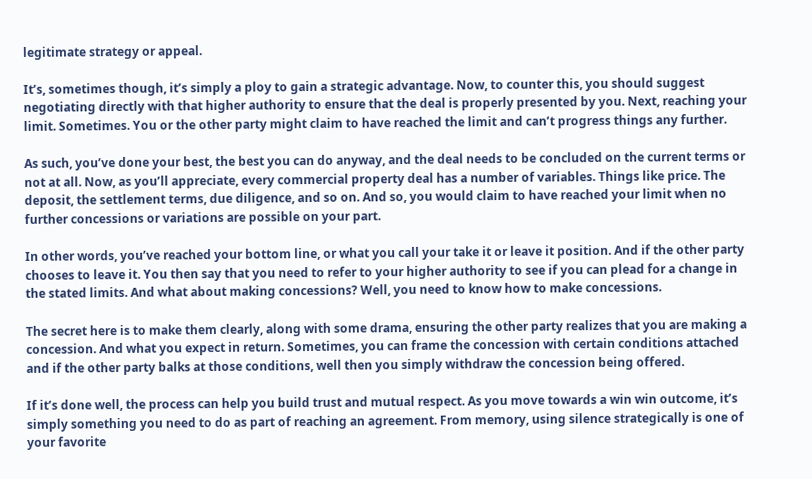legitimate strategy or appeal.

It’s, sometimes though, it’s simply a ploy to gain a strategic advantage. Now, to counter this, you should suggest negotiating directly with that higher authority to ensure that the deal is properly presented by you. Next, reaching your limit. Sometimes. You or the other party might claim to have reached the limit and can’t progress things any further.

As such, you’ve done your best, the best you can do anyway, and the deal needs to be concluded on the current terms or not at all. Now, as you’ll appreciate, every commercial property deal has a number of variables. Things like price. The deposit, the settlement terms, due diligence, and so on. And so, you would claim to have reached your limit when no further concessions or variations are possible on your part.

In other words, you’ve reached your bottom line, or what you call your take it or leave it position. And if the other party chooses to leave it. You then say that you need to refer to your higher authority to see if you can plead for a change in the stated limits. And what about making concessions? Well, you need to know how to make concessions.

The secret here is to make them clearly, along with some drama, ensuring the other party realizes that you are making a concession. And what you expect in return. Sometimes, you can frame the concession with certain conditions attached and if the other party balks at those conditions, well then you simply withdraw the concession being offered.

If it’s done well, the process can help you build trust and mutual respect. As you move towards a win win outcome, it’s simply something you need to do as part of reaching an agreement. From memory, using silence strategically is one of your favorite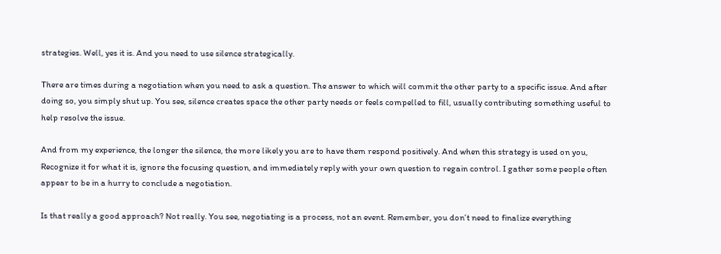strategies. Well, yes it is. And you need to use silence strategically.

There are times during a negotiation when you need to ask a question. The answer to which will commit the other party to a specific issue. And after doing so, you simply shut up. You see, silence creates space the other party needs or feels compelled to fill, usually contributing something useful to help resolve the issue.

And from my experience, the longer the silence, the more likely you are to have them respond positively. And when this strategy is used on you, Recognize it for what it is, ignore the focusing question, and immediately reply with your own question to regain control. I gather some people often appear to be in a hurry to conclude a negotiation.

Is that really a good approach? Not really. You see, negotiating is a process, not an event. Remember, you don’t need to finalize everything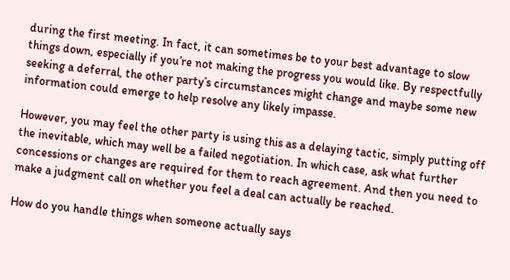during the first meeting. In fact, it can sometimes be to your best advantage to slow things down, especially if you’re not making the progress you would like. By respectfully seeking a deferral, the other party’s circumstances might change and maybe some new information could emerge to help resolve any likely impasse.

However, you may feel the other party is using this as a delaying tactic, simply putting off the inevitable, which may well be a failed negotiation. In which case, ask what further concessions or changes are required for them to reach agreement. And then you need to make a judgment call on whether you feel a deal can actually be reached.

How do you handle things when someone actually says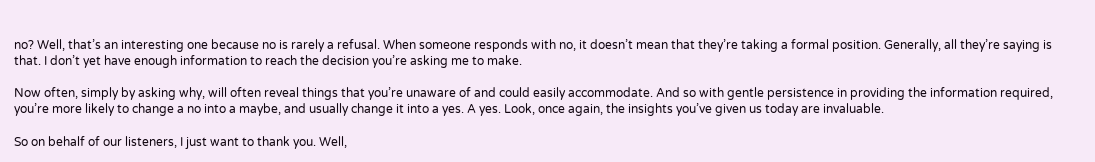no? Well, that’s an interesting one because no is rarely a refusal. When someone responds with no, it doesn’t mean that they’re taking a formal position. Generally, all they’re saying is that. I don’t yet have enough information to reach the decision you’re asking me to make.

Now often, simply by asking why, will often reveal things that you’re unaware of and could easily accommodate. And so with gentle persistence in providing the information required, you’re more likely to change a no into a maybe, and usually change it into a yes. A yes. Look, once again, the insights you’ve given us today are invaluable.

So on behalf of our listeners, I just want to thank you. Well,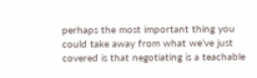perhaps the most important thing you could take away from what we’ve just covered is that negotiating is a teachable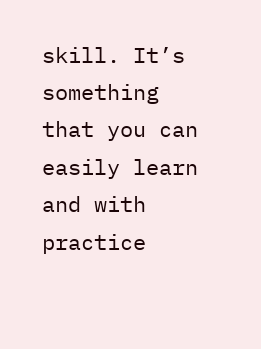skill. It’s something that you can easily learn and with practice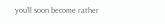you’ll soon become rather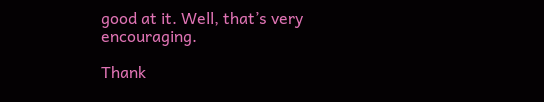good at it. Well, that’s very encouraging.

Thank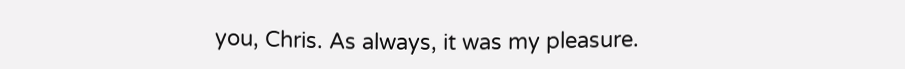you, Chris. As always, it was my pleasure.